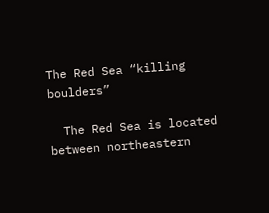The Red Sea “killing boulders”

  The Red Sea is located between northeastern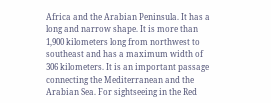Africa and the Arabian Peninsula. It has a long and narrow shape. It is more than 1,900 kilometers long from northwest to southeast and has a maximum width of 306 kilometers. It is an important passage connecting the Mediterranean and the Arabian Sea. For sightseeing in the Red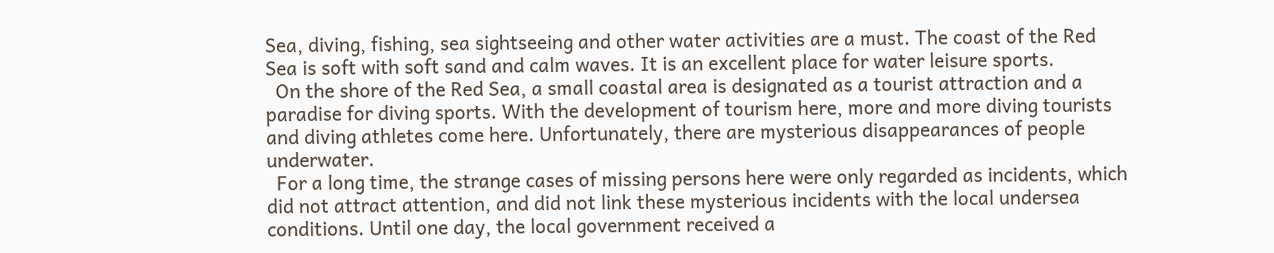Sea, diving, fishing, sea sightseeing and other water activities are a must. The coast of the Red Sea is soft with soft sand and calm waves. It is an excellent place for water leisure sports.
  On the shore of the Red Sea, a small coastal area is designated as a tourist attraction and a paradise for diving sports. With the development of tourism here, more and more diving tourists and diving athletes come here. Unfortunately, there are mysterious disappearances of people underwater.
  For a long time, the strange cases of missing persons here were only regarded as incidents, which did not attract attention, and did not link these mysterious incidents with the local undersea conditions. Until one day, the local government received a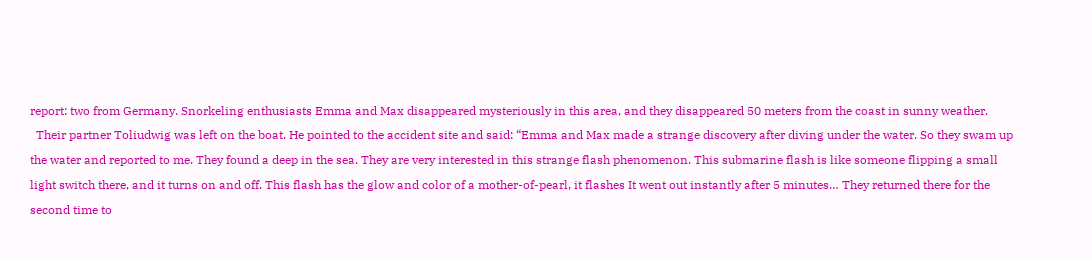report: two from Germany. Snorkeling enthusiasts Emma and Max disappeared mysteriously in this area, and they disappeared 50 meters from the coast in sunny weather.
  Their partner Toliudwig was left on the boat. He pointed to the accident site and said: “Emma and Max made a strange discovery after diving under the water. So they swam up the water and reported to me. They found a deep in the sea. They are very interested in this strange flash phenomenon. This submarine flash is like someone flipping a small light switch there, and it turns on and off. This flash has the glow and color of a mother-of-pearl, it flashes It went out instantly after 5 minutes… They returned there for the second time to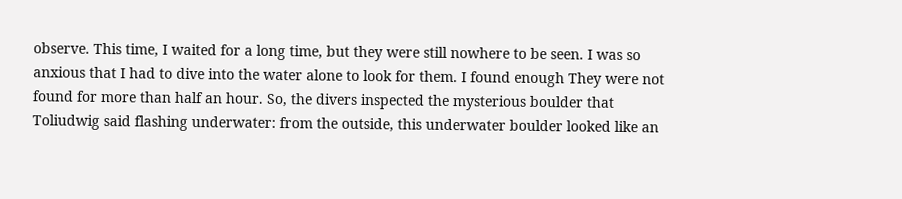observe. This time, I waited for a long time, but they were still nowhere to be seen. I was so anxious that I had to dive into the water alone to look for them. I found enough They were not found for more than half an hour. So, the divers inspected the mysterious boulder that Toliudwig said flashing underwater: from the outside, this underwater boulder looked like an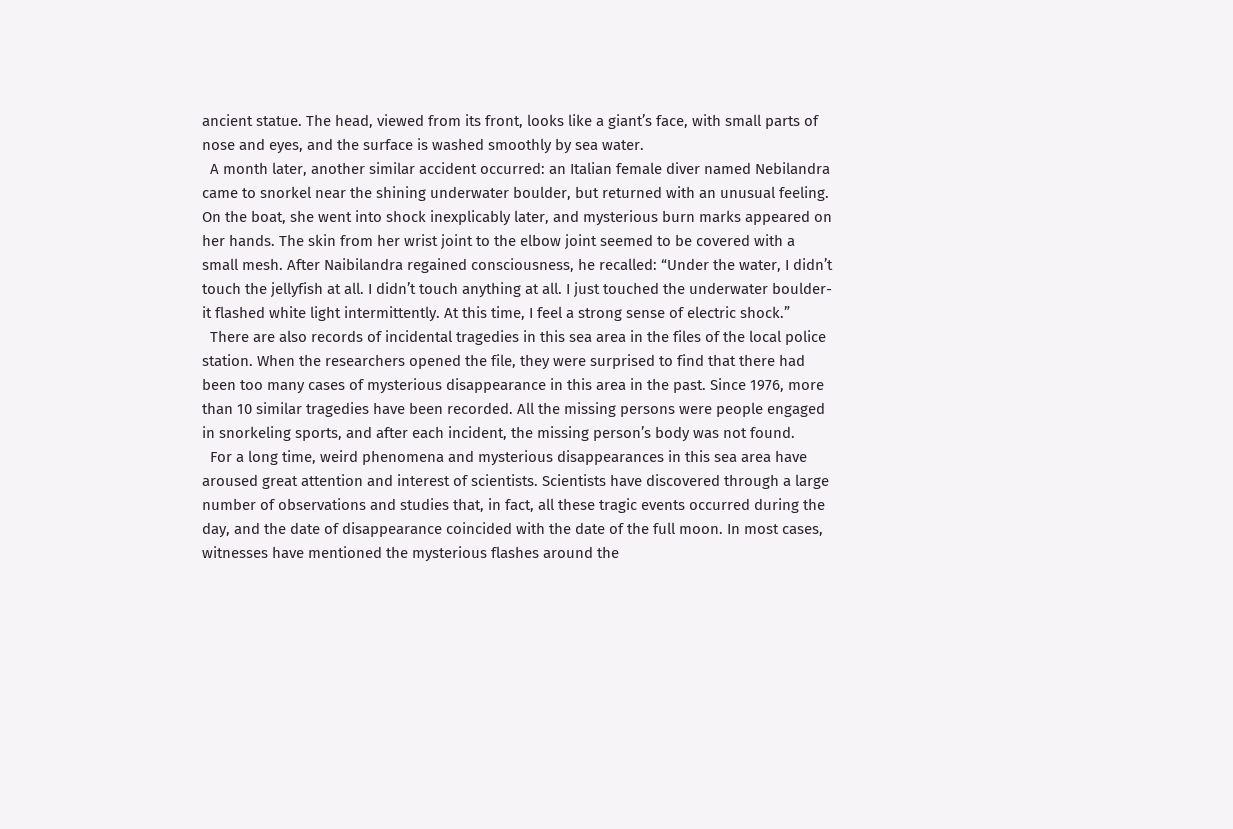ancient statue. The head, viewed from its front, looks like a giant’s face, with small parts of nose and eyes, and the surface is washed smoothly by sea water.
  A month later, another similar accident occurred: an Italian female diver named Nebilandra came to snorkel near the shining underwater boulder, but returned with an unusual feeling. On the boat, she went into shock inexplicably later, and mysterious burn marks appeared on her hands. The skin from her wrist joint to the elbow joint seemed to be covered with a small mesh. After Naibilandra regained consciousness, he recalled: “Under the water, I didn’t touch the jellyfish at all. I didn’t touch anything at all. I just touched the underwater boulder-it flashed white light intermittently. At this time, I feel a strong sense of electric shock.”
  There are also records of incidental tragedies in this sea area in the files of the local police station. When the researchers opened the file, they were surprised to find that there had been too many cases of mysterious disappearance in this area in the past. Since 1976, more than 10 similar tragedies have been recorded. All the missing persons were people engaged in snorkeling sports, and after each incident, the missing person’s body was not found.
  For a long time, weird phenomena and mysterious disappearances in this sea area have aroused great attention and interest of scientists. Scientists have discovered through a large number of observations and studies that, in fact, all these tragic events occurred during the day, and the date of disappearance coincided with the date of the full moon. In most cases, witnesses have mentioned the mysterious flashes around the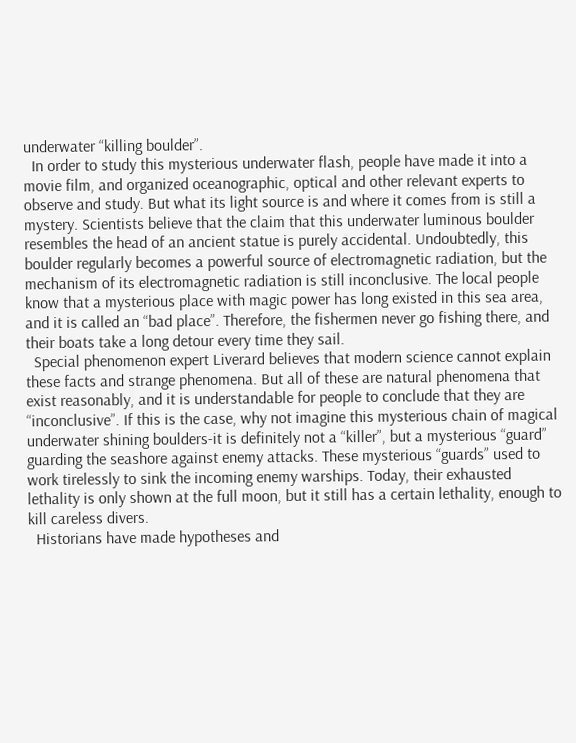underwater “killing boulder”.
  In order to study this mysterious underwater flash, people have made it into a movie film, and organized oceanographic, optical and other relevant experts to observe and study. But what its light source is and where it comes from is still a mystery. Scientists believe that the claim that this underwater luminous boulder resembles the head of an ancient statue is purely accidental. Undoubtedly, this boulder regularly becomes a powerful source of electromagnetic radiation, but the mechanism of its electromagnetic radiation is still inconclusive. The local people know that a mysterious place with magic power has long existed in this sea area, and it is called an “bad place”. Therefore, the fishermen never go fishing there, and their boats take a long detour every time they sail.
  Special phenomenon expert Liverard believes that modern science cannot explain these facts and strange phenomena. But all of these are natural phenomena that exist reasonably, and it is understandable for people to conclude that they are “inconclusive”. If this is the case, why not imagine this mysterious chain of magical underwater shining boulders-it is definitely not a “killer”, but a mysterious “guard” guarding the seashore against enemy attacks. These mysterious “guards” used to work tirelessly to sink the incoming enemy warships. Today, their exhausted lethality is only shown at the full moon, but it still has a certain lethality, enough to kill careless divers.
  Historians have made hypotheses and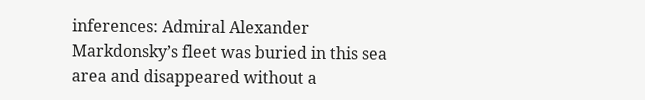inferences: Admiral Alexander Markdonsky’s fleet was buried in this sea area and disappeared without a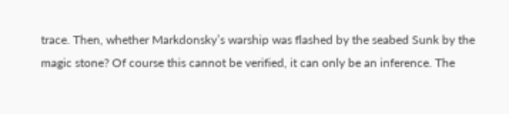trace. Then, whether Markdonsky’s warship was flashed by the seabed Sunk by the magic stone? Of course this cannot be verified, it can only be an inference. The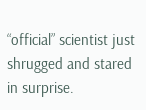“official” scientist just shrugged and stared in surprise.